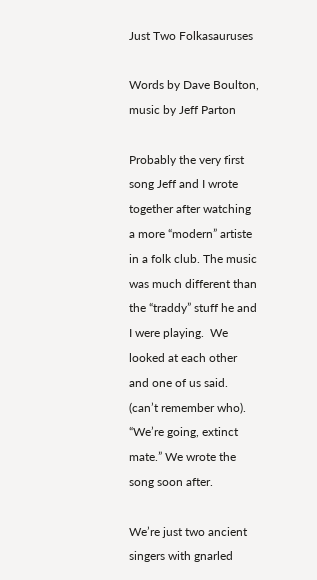Just Two Folkasauruses

Words by Dave Boulton, music by Jeff Parton

Probably the very first song Jeff and I wrote together after watching a more “modern” artiste in a folk club. The music was much different than the “traddy” stuff he and I were playing.  We looked at each other and one of us said. (can’t remember who). “We’re going, extinct mate.” We wrote the song soon after.

We’re just two ancient singers with gnarled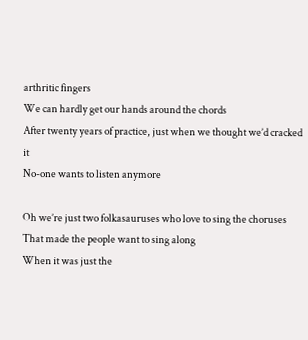arthritic fingers
We can hardly get our hands around the chords
After twenty years of practice, just when we thought we’d cracked it
No-one wants to listen anymore

Oh we’re just two folkasauruses who love to sing the choruses
That made the people want to sing along
When it was just the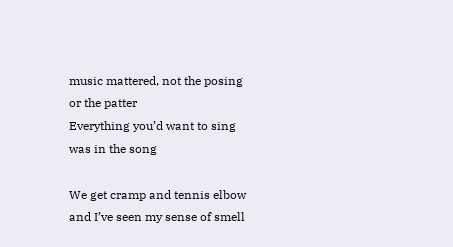music mattered, not the posing or the patter
Everything you’d want to sing was in the song

We get cramp and tennis elbow and I’ve seen my sense of smell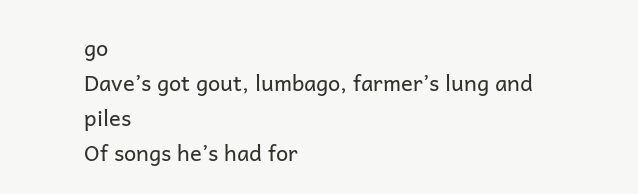go
Dave’s got gout, lumbago, farmer’s lung and piles
Of songs he’s had for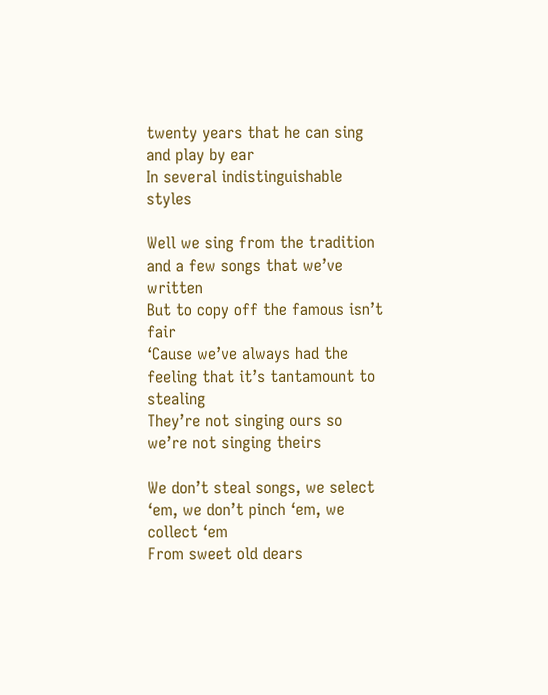twenty years that he can sing and play by ear
In several indistinguishable styles

Well we sing from the tradition and a few songs that we’ve written
But to copy off the famous isn’t fair
‘Cause we’ve always had the feeling that it’s tantamount to stealing
They’re not singing ours so we’re not singing theirs

We don’t steal songs, we select ‘em, we don’t pinch ‘em, we collect ‘em
From sweet old dears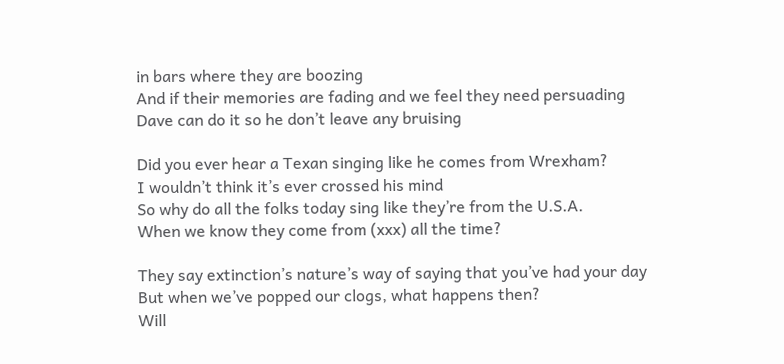in bars where they are boozing
And if their memories are fading and we feel they need persuading
Dave can do it so he don’t leave any bruising

Did you ever hear a Texan singing like he comes from Wrexham?
I wouldn’t think it’s ever crossed his mind
So why do all the folks today sing like they’re from the U.S.A.
When we know they come from (xxx) all the time?

They say extinction’s nature’s way of saying that you’ve had your day
But when we’ve popped our clogs, what happens then?
Will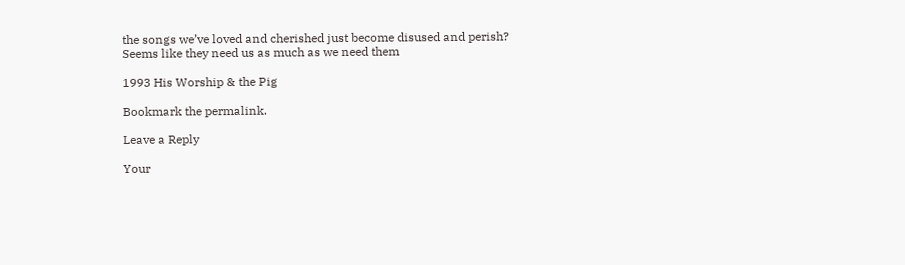the songs we’ve loved and cherished just become disused and perish?
Seems like they need us as much as we need them

1993 His Worship & the Pig

Bookmark the permalink.

Leave a Reply

Your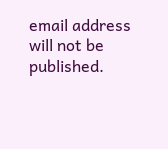email address will not be published.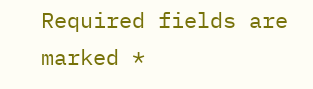Required fields are marked *